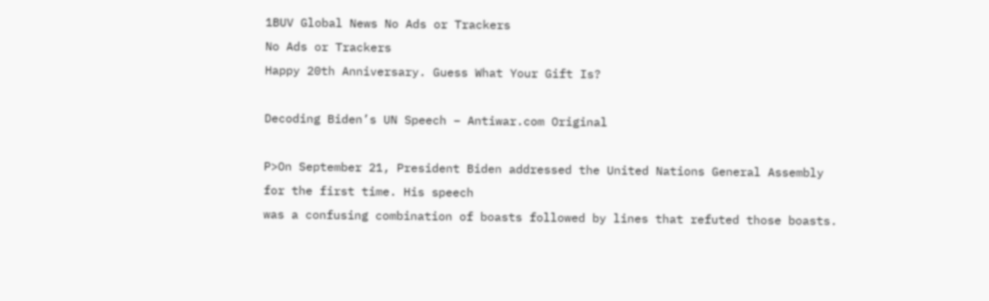1BUV Global News No Ads or Trackers
No Ads or Trackers
Happy 20th Anniversary. Guess What Your Gift Is?

Decoding Biden’s UN Speech – Antiwar.com Original

P>On September 21, President Biden addressed the United Nations General Assembly
for the first time. His speech
was a confusing combination of boasts followed by lines that refuted those boasts.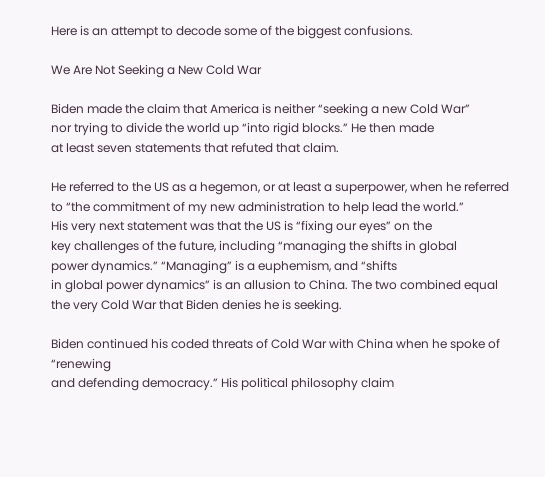Here is an attempt to decode some of the biggest confusions.

We Are Not Seeking a New Cold War

Biden made the claim that America is neither “seeking a new Cold War”
nor trying to divide the world up “into rigid blocks.” He then made
at least seven statements that refuted that claim.

He referred to the US as a hegemon, or at least a superpower, when he referred
to “the commitment of my new administration to help lead the world.”
His very next statement was that the US is “fixing our eyes” on the
key challenges of the future, including “managing the shifts in global
power dynamics.” “Managing” is a euphemism, and “shifts
in global power dynamics” is an allusion to China. The two combined equal
the very Cold War that Biden denies he is seeking.

Biden continued his coded threats of Cold War with China when he spoke of “renewing
and defending democracy.” His political philosophy claim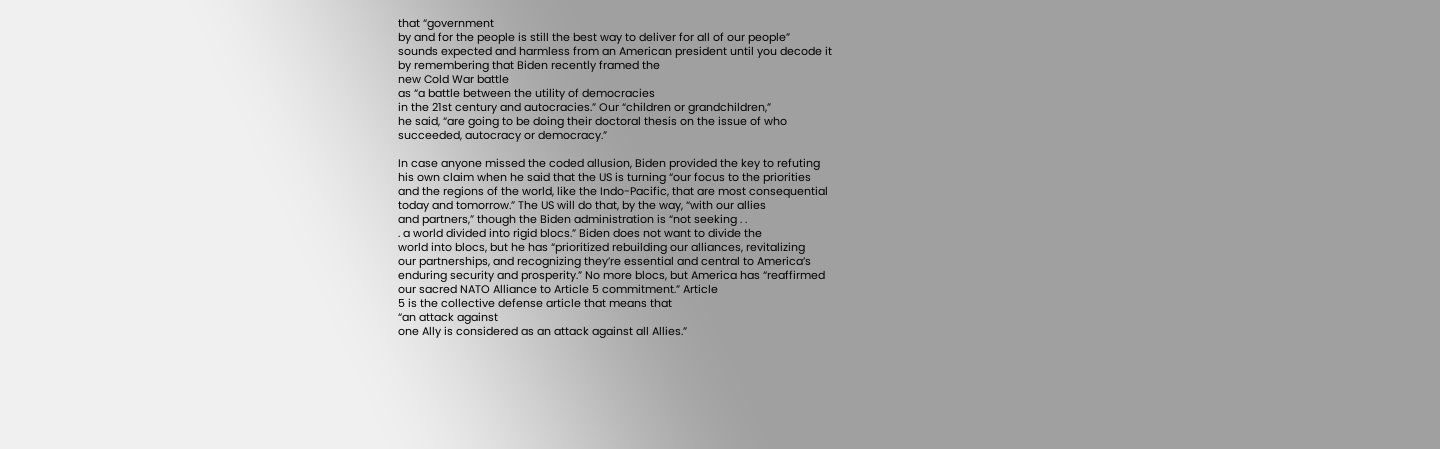that “government
by and for the people is still the best way to deliver for all of our people”
sounds expected and harmless from an American president until you decode it
by remembering that Biden recently framed the
new Cold War battle
as “a battle between the utility of democracies
in the 21st century and autocracies.” Our “children or grandchildren,”
he said, “are going to be doing their doctoral thesis on the issue of who
succeeded, autocracy or democracy.”

In case anyone missed the coded allusion, Biden provided the key to refuting
his own claim when he said that the US is turning “our focus to the priorities
and the regions of the world, like the Indo-Pacific, that are most consequential
today and tomorrow.” The US will do that, by the way, “with our allies
and partners,” though the Biden administration is “not seeking . .
. a world divided into rigid blocs.” Biden does not want to divide the
world into blocs, but he has “prioritized rebuilding our alliances, revitalizing
our partnerships, and recognizing they’re essential and central to America’s
enduring security and prosperity.” No more blocs, but America has “reaffirmed
our sacred NATO Alliance to Article 5 commitment.” Article
5 is the collective defense article that means that
“an attack against
one Ally is considered as an attack against all Allies.”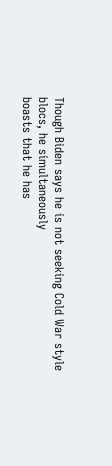Though Biden says he is not seeking Cold War style blocs, he simultaneously
boasts that he has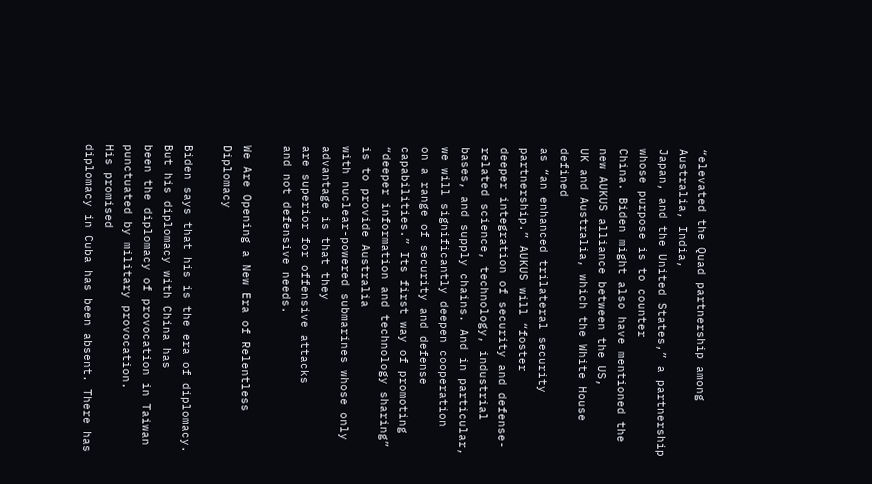“elevated the Quad partnership among Australia, India,
Japan, and the United States,” a partnership whose purpose is to counter
China. Biden might also have mentioned the new AUKUS alliance between the US,
UK and Australia, which the White House defined
as “an enhanced trilateral security partnership.” AUKUS will “foster
deeper integration of security and defense-related science, technology, industrial
bases, and supply chains. And in particular, we will significantly deepen cooperation
on a range of security and defense capabilities.” Its first way of promoting
“deeper information and technology sharing” is to provide Australia
with nuclear-powered submarines whose only advantage is that they
are superior for offensive attacks
and not defensive needs.

We Are Opening a New Era of Relentless Diplomacy

Biden says that his is the era of diplomacy. But his diplomacy with China has
been the diplomacy of provocation in Taiwan punctuated by military provocation.
His promised
diplomacy in Cuba has been absent. There has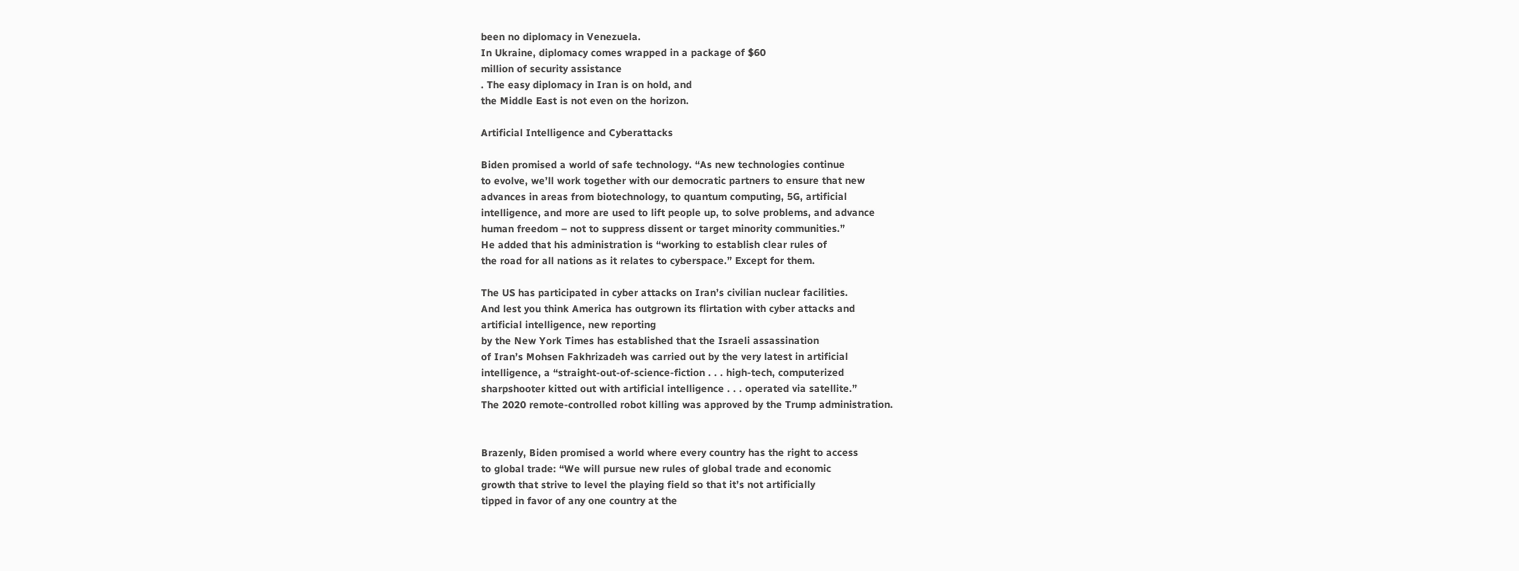been no diplomacy in Venezuela.
In Ukraine, diplomacy comes wrapped in a package of $60
million of security assistance
. The easy diplomacy in Iran is on hold, and
the Middle East is not even on the horizon.

Artificial Intelligence and Cyberattacks

Biden promised a world of safe technology. “As new technologies continue
to evolve, we’ll work together with our democratic partners to ensure that new
advances in areas from biotechnology, to quantum computing, 5G, artificial
intelligence, and more are used to lift people up, to solve problems, and advance
human freedom – not to suppress dissent or target minority communities.”
He added that his administration is “working to establish clear rules of
the road for all nations as it relates to cyberspace.” Except for them.

The US has participated in cyber attacks on Iran’s civilian nuclear facilities.
And lest you think America has outgrown its flirtation with cyber attacks and
artificial intelligence, new reporting
by the New York Times has established that the Israeli assassination
of Iran’s Mohsen Fakhrizadeh was carried out by the very latest in artificial
intelligence, a “straight-out-of-science-fiction . . . high-tech, computerized
sharpshooter kitted out with artificial intelligence . . . operated via satellite.”
The 2020 remote-controlled robot killing was approved by the Trump administration.


Brazenly, Biden promised a world where every country has the right to access
to global trade: “We will pursue new rules of global trade and economic
growth that strive to level the playing field so that it’s not artificially
tipped in favor of any one country at the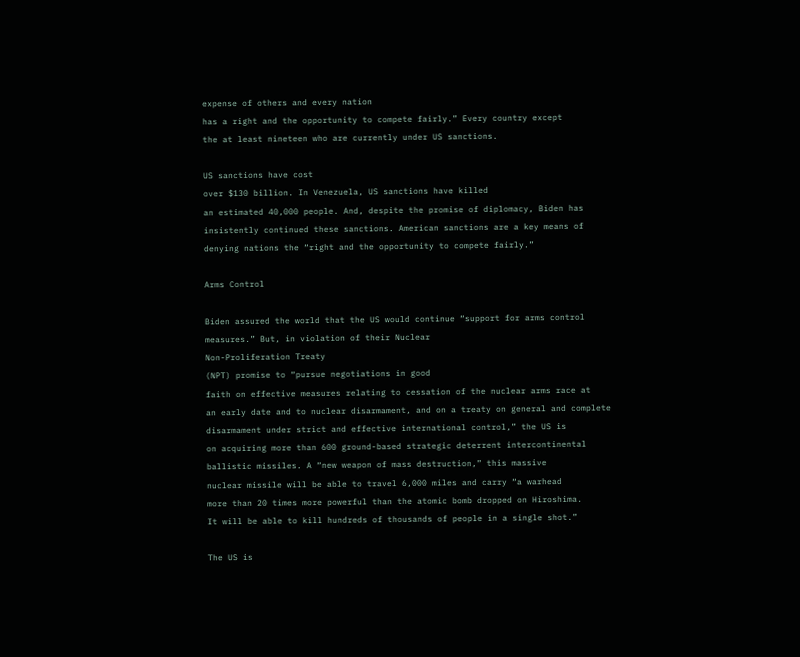expense of others and every nation
has a right and the opportunity to compete fairly.” Every country except
the at least nineteen who are currently under US sanctions.

US sanctions have cost
over $130 billion. In Venezuela, US sanctions have killed
an estimated 40,000 people. And, despite the promise of diplomacy, Biden has
insistently continued these sanctions. American sanctions are a key means of
denying nations the “right and the opportunity to compete fairly.”

Arms Control

Biden assured the world that the US would continue “support for arms control
measures.” But, in violation of their Nuclear
Non-Proliferation Treaty
(NPT) promise to “pursue negotiations in good
faith on effective measures relating to cessation of the nuclear arms race at
an early date and to nuclear disarmament, and on a treaty on general and complete
disarmament under strict and effective international control,” the US is
on acquiring more than 600 ground-based strategic deterrent intercontinental
ballistic missiles. A “new weapon of mass destruction,” this massive
nuclear missile will be able to travel 6,000 miles and carry “a warhead
more than 20 times more powerful than the atomic bomb dropped on Hiroshima.
It will be able to kill hundreds of thousands of people in a single shot.”

The US is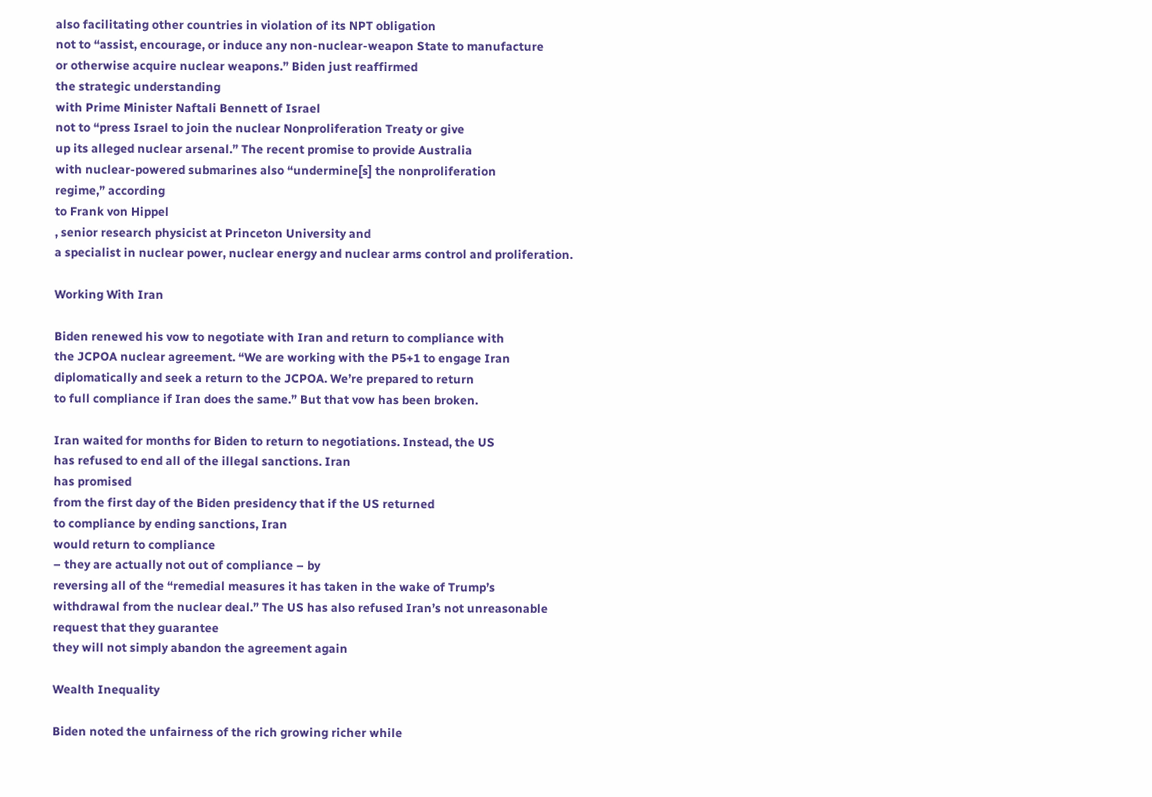also facilitating other countries in violation of its NPT obligation
not to “assist, encourage, or induce any non-nuclear-weapon State to manufacture
or otherwise acquire nuclear weapons.” Biden just reaffirmed
the strategic understanding
with Prime Minister Naftali Bennett of Israel
not to “press Israel to join the nuclear Nonproliferation Treaty or give
up its alleged nuclear arsenal.” The recent promise to provide Australia
with nuclear-powered submarines also “undermine[s] the nonproliferation
regime,” according
to Frank von Hippel
, senior research physicist at Princeton University and
a specialist in nuclear power, nuclear energy and nuclear arms control and proliferation.

Working With Iran

Biden renewed his vow to negotiate with Iran and return to compliance with
the JCPOA nuclear agreement. “We are working with the P5+1 to engage Iran
diplomatically and seek a return to the JCPOA. We’re prepared to return
to full compliance if Iran does the same.” But that vow has been broken.

Iran waited for months for Biden to return to negotiations. Instead, the US
has refused to end all of the illegal sanctions. Iran
has promised
from the first day of the Biden presidency that if the US returned
to compliance by ending sanctions, Iran
would return to compliance
– they are actually not out of compliance – by
reversing all of the “remedial measures it has taken in the wake of Trump’s
withdrawal from the nuclear deal.” The US has also refused Iran’s not unreasonable
request that they guarantee
they will not simply abandon the agreement again

Wealth Inequality

Biden noted the unfairness of the rich growing richer while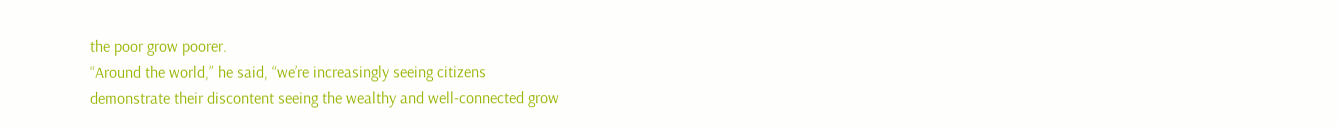the poor grow poorer.
“Around the world,” he said, “we’re increasingly seeing citizens
demonstrate their discontent seeing the wealthy and well-connected grow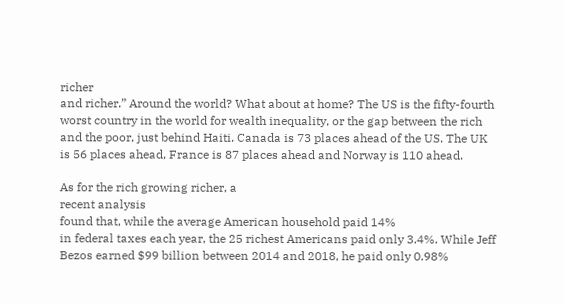richer
and richer.” Around the world? What about at home? The US is the fifty-fourth
worst country in the world for wealth inequality, or the gap between the rich
and the poor, just behind Haiti. Canada is 73 places ahead of the US. The UK
is 56 places ahead, France is 87 places ahead and Norway is 110 ahead.

As for the rich growing richer, a
recent analysis
found that, while the average American household paid 14%
in federal taxes each year, the 25 richest Americans paid only 3.4%. While Jeff
Bezos earned $99 billion between 2014 and 2018, he paid only 0.98%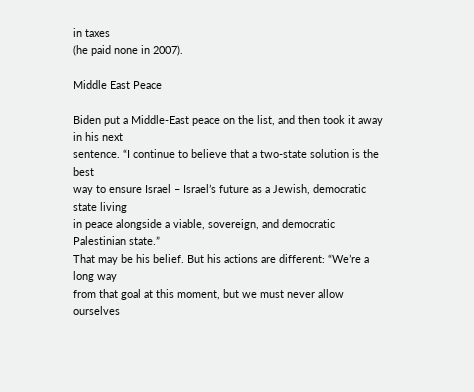in taxes
(he paid none in 2007).

Middle East Peace

Biden put a Middle-East peace on the list, and then took it away in his next
sentence. “I continue to believe that a two-state solution is the best
way to ensure Israel – Israel’s future as a Jewish, democratic state living
in peace alongside a viable, sovereign, and democratic Palestinian state.”
That may be his belief. But his actions are different: “We’re a long way
from that goal at this moment, but we must never allow ourselves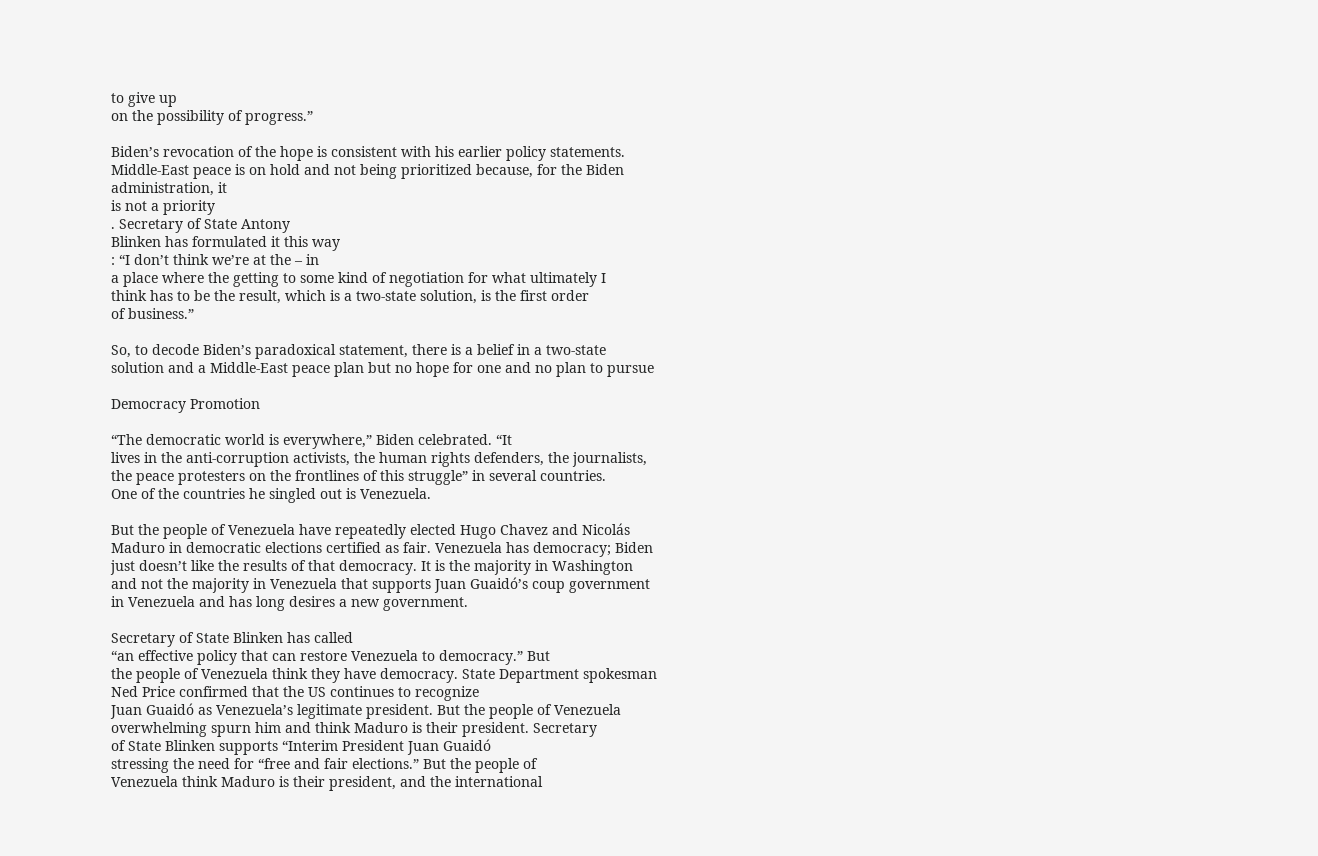to give up
on the possibility of progress.”

Biden’s revocation of the hope is consistent with his earlier policy statements.
Middle-East peace is on hold and not being prioritized because, for the Biden
administration, it
is not a priority
. Secretary of State Antony
Blinken has formulated it this way
: “I don’t think we’re at the – in
a place where the getting to some kind of negotiation for what ultimately I
think has to be the result, which is a two-state solution, is the first order
of business.”

So, to decode Biden’s paradoxical statement, there is a belief in a two-state
solution and a Middle-East peace plan but no hope for one and no plan to pursue

Democracy Promotion

“The democratic world is everywhere,” Biden celebrated. “It
lives in the anti-corruption activists, the human rights defenders, the journalists,
the peace protesters on the frontlines of this struggle” in several countries.
One of the countries he singled out is Venezuela.

But the people of Venezuela have repeatedly elected Hugo Chavez and Nicolás
Maduro in democratic elections certified as fair. Venezuela has democracy; Biden
just doesn’t like the results of that democracy. It is the majority in Washington
and not the majority in Venezuela that supports Juan Guaidó’s coup government
in Venezuela and has long desires a new government.

Secretary of State Blinken has called
“an effective policy that can restore Venezuela to democracy.” But
the people of Venezuela think they have democracy. State Department spokesman
Ned Price confirmed that the US continues to recognize
Juan Guaidó as Venezuela’s legitimate president. But the people of Venezuela
overwhelming spurn him and think Maduro is their president. Secretary
of State Blinken supports “Interim President Juan Guaidó
stressing the need for “free and fair elections.” But the people of
Venezuela think Maduro is their president, and the international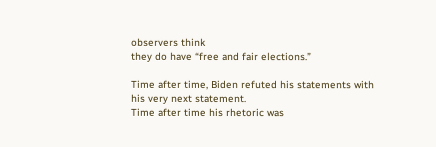observers think
they do have “free and fair elections.”

Time after time, Biden refuted his statements with his very next statement.
Time after time his rhetoric was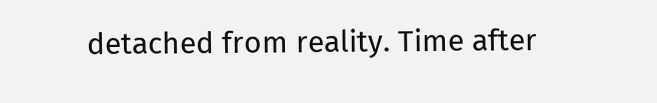detached from reality. Time after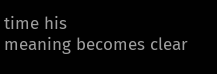time his
meaning becomes clear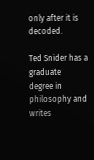only after it is decoded.

Ted Snider has a graduate
degree in philosophy and writes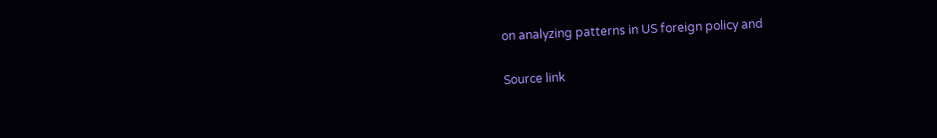on analyzing patterns in US foreign policy and

Source link